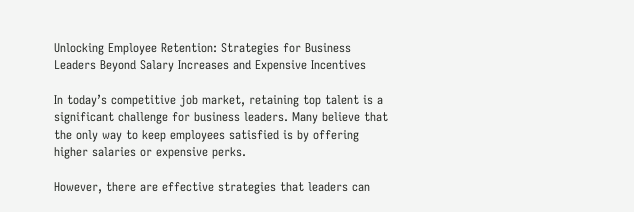Unlocking Employee Retention: Strategies for Business Leaders Beyond Salary Increases and Expensive Incentives

In today’s competitive job market, retaining top talent is a significant challenge for business leaders. Many believe that the only way to keep employees satisfied is by offering higher salaries or expensive perks.

However, there are effective strategies that leaders can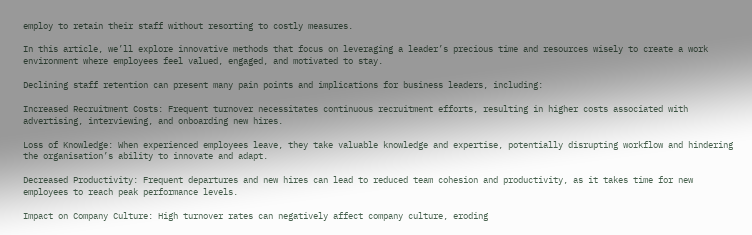employ to retain their staff without resorting to costly measures.

In this article, we’ll explore innovative methods that focus on leveraging a leader’s precious time and resources wisely to create a work environment where employees feel valued, engaged, and motivated to stay.

Declining staff retention can present many pain points and implications for business leaders, including:

Increased Recruitment Costs: Frequent turnover necessitates continuous recruitment efforts, resulting in higher costs associated with advertising, interviewing, and onboarding new hires.

Loss of Knowledge: When experienced employees leave, they take valuable knowledge and expertise, potentially disrupting workflow and hindering the organisation’s ability to innovate and adapt.

Decreased Productivity: Frequent departures and new hires can lead to reduced team cohesion and productivity, as it takes time for new employees to reach peak performance levels.

Impact on Company Culture: High turnover rates can negatively affect company culture, eroding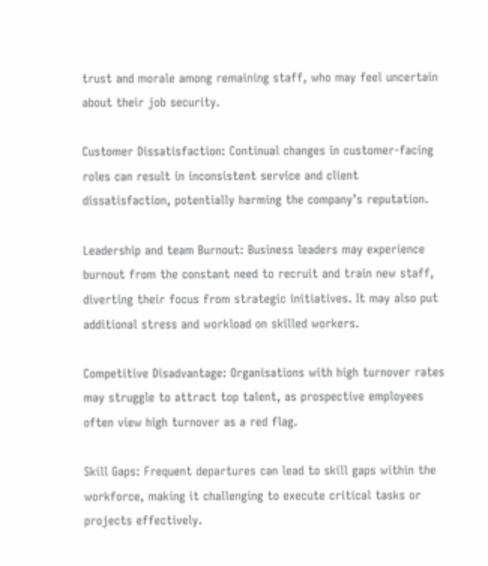trust and morale among remaining staff, who may feel uncertain about their job security.

Customer Dissatisfaction: Continual changes in customer-facing roles can result in inconsistent service and client dissatisfaction, potentially harming the company’s reputation.

Leadership and team Burnout: Business leaders may experience burnout from the constant need to recruit and train new staff, diverting their focus from strategic initiatives. It may also put additional stress and workload on skilled workers.

Competitive Disadvantage: Organisations with high turnover rates may struggle to attract top talent, as prospective employees often view high turnover as a red flag.

Skill Gaps: Frequent departures can lead to skill gaps within the workforce, making it challenging to execute critical tasks or projects effectively.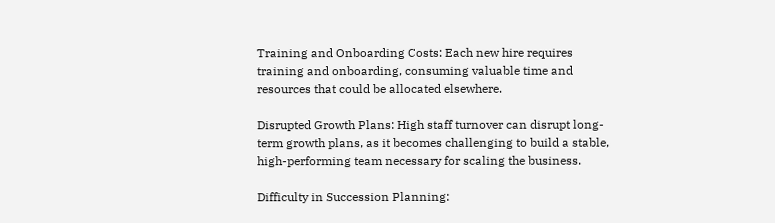Training and Onboarding Costs: Each new hire requires training and onboarding, consuming valuable time and resources that could be allocated elsewhere.

Disrupted Growth Plans: High staff turnover can disrupt long-term growth plans, as it becomes challenging to build a stable, high-performing team necessary for scaling the business.

Difficulty in Succession Planning: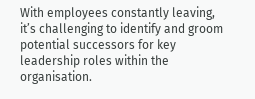With employees constantly leaving, it’s challenging to identify and groom potential successors for key leadership roles within the organisation.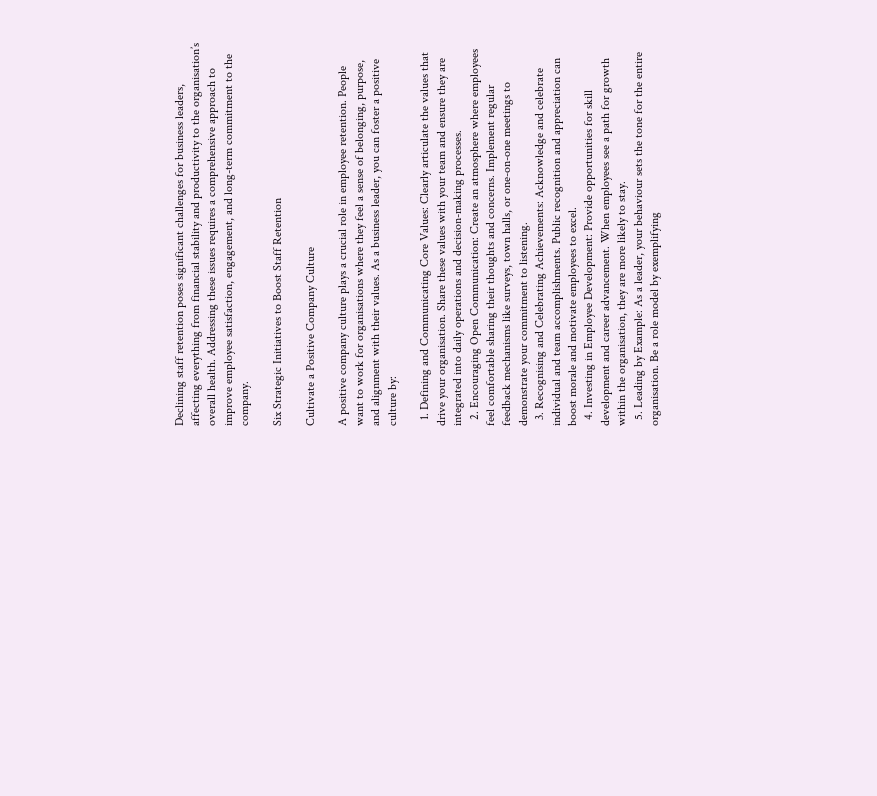Declining staff retention poses significant challenges for business leaders, affecting everything from financial stability and productivity to the organisation’s overall health. Addressing these issues requires a comprehensive approach to improve employee satisfaction, engagement, and long-term commitment to the company.

Six Strategic Initiatives to Boost Staff Retention

Cultivate a Positive Company Culture

A positive company culture plays a crucial role in employee retention. People want to work for organisations where they feel a sense of belonging, purpose, and alignment with their values. As a business leader, you can foster a positive culture by:

  1. Defining and Communicating Core Values: Clearly articulate the values that drive your organisation. Share these values with your team and ensure they are integrated into daily operations and decision-making processes.
  2. Encouraging Open Communication: Create an atmosphere where employees feel comfortable sharing their thoughts and concerns. Implement regular feedback mechanisms like surveys, town halls, or one-on-one meetings to demonstrate your commitment to listening.
  3. Recognising and Celebrating Achievements: Acknowledge and celebrate individual and team accomplishments. Public recognition and appreciation can boost morale and motivate employees to excel.
  4. Investing in Employee Development: Provide opportunities for skill development and career advancement. When employees see a path for growth within the organisation, they are more likely to stay.
  5. Leading by Example: As a leader, your behaviour sets the tone for the entire organisation. Be a role model by exemplifying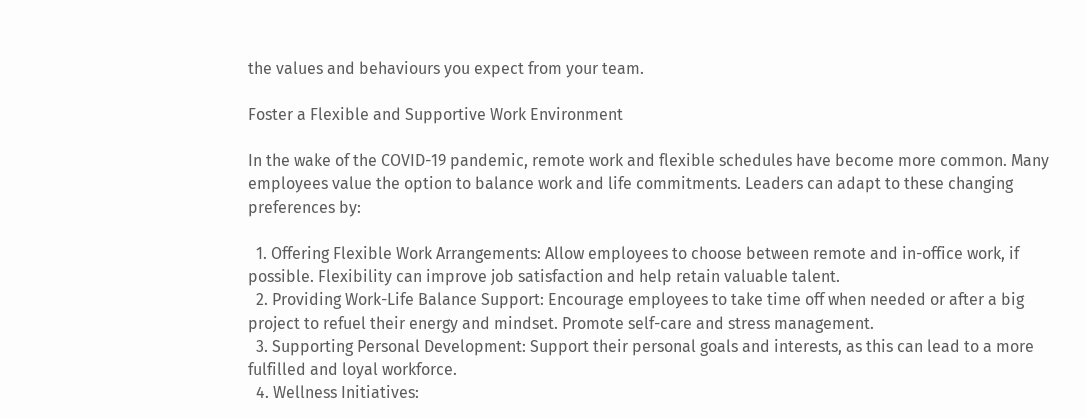the values and behaviours you expect from your team.

Foster a Flexible and Supportive Work Environment

In the wake of the COVID-19 pandemic, remote work and flexible schedules have become more common. Many employees value the option to balance work and life commitments. Leaders can adapt to these changing preferences by:

  1. Offering Flexible Work Arrangements: Allow employees to choose between remote and in-office work, if possible. Flexibility can improve job satisfaction and help retain valuable talent.
  2. Providing Work-Life Balance Support: Encourage employees to take time off when needed or after a big project to refuel their energy and mindset. Promote self-care and stress management.
  3. Supporting Personal Development: Support their personal goals and interests, as this can lead to a more fulfilled and loyal workforce.
  4. Wellness Initiatives: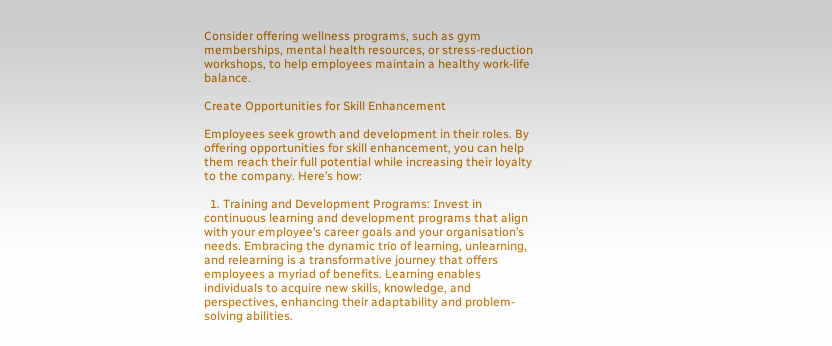Consider offering wellness programs, such as gym memberships, mental health resources, or stress-reduction workshops, to help employees maintain a healthy work-life balance.

Create Opportunities for Skill Enhancement

Employees seek growth and development in their roles. By offering opportunities for skill enhancement, you can help them reach their full potential while increasing their loyalty to the company. Here’s how:

  1. Training and Development Programs: Invest in continuous learning and development programs that align with your employee’s career goals and your organisation’s needs. Embracing the dynamic trio of learning, unlearning, and relearning is a transformative journey that offers employees a myriad of benefits. Learning enables individuals to acquire new skills, knowledge, and perspectives, enhancing their adaptability and problem-solving abilities.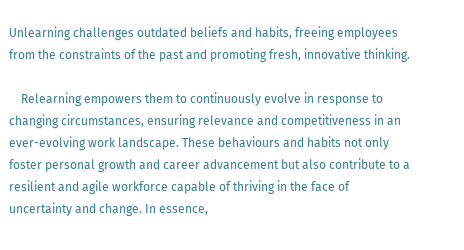Unlearning challenges outdated beliefs and habits, freeing employees from the constraints of the past and promoting fresh, innovative thinking.

    Relearning empowers them to continuously evolve in response to changing circumstances, ensuring relevance and competitiveness in an ever-evolving work landscape. These behaviours and habits not only foster personal growth and career advancement but also contribute to a resilient and agile workforce capable of thriving in the face of uncertainty and change. In essence,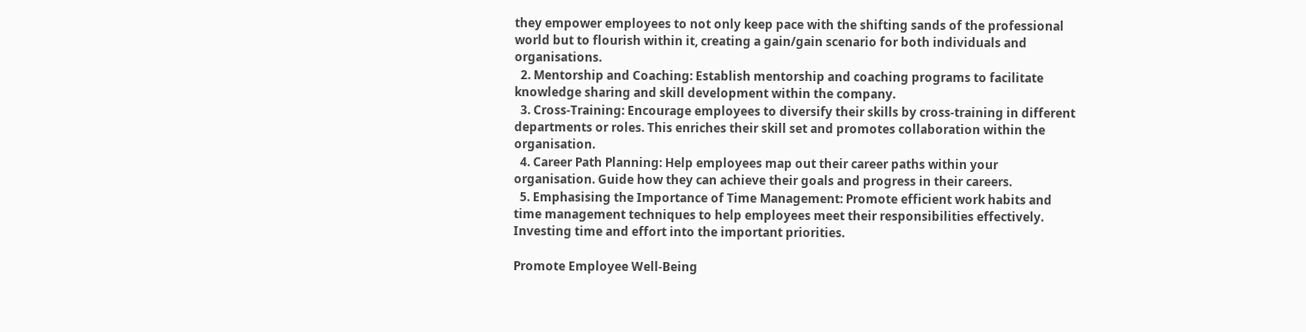they empower employees to not only keep pace with the shifting sands of the professional world but to flourish within it, creating a gain/gain scenario for both individuals and organisations.
  2. Mentorship and Coaching: Establish mentorship and coaching programs to facilitate knowledge sharing and skill development within the company.
  3. Cross-Training: Encourage employees to diversify their skills by cross-training in different departments or roles. This enriches their skill set and promotes collaboration within the organisation.
  4. Career Path Planning: Help employees map out their career paths within your organisation. Guide how they can achieve their goals and progress in their careers.
  5. Emphasising the Importance of Time Management: Promote efficient work habits and time management techniques to help employees meet their responsibilities effectively. Investing time and effort into the important priorities.

Promote Employee Well-Being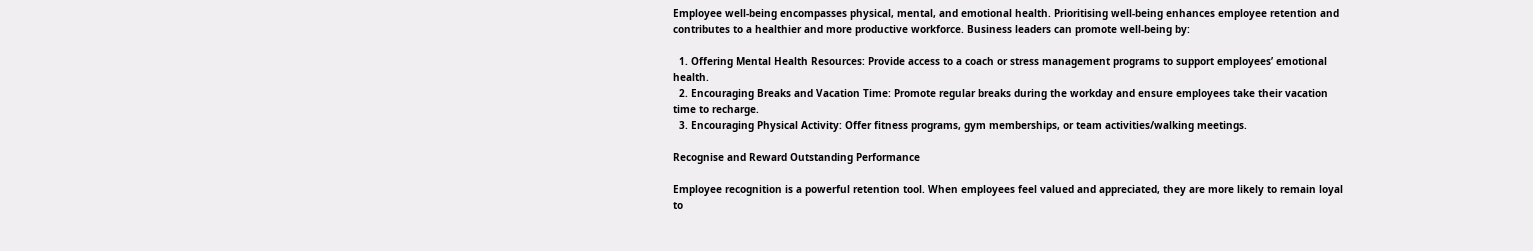Employee well-being encompasses physical, mental, and emotional health. Prioritising well-being enhances employee retention and contributes to a healthier and more productive workforce. Business leaders can promote well-being by:

  1. Offering Mental Health Resources: Provide access to a coach or stress management programs to support employees’ emotional health.
  2. Encouraging Breaks and Vacation Time: Promote regular breaks during the workday and ensure employees take their vacation time to recharge.
  3. Encouraging Physical Activity: Offer fitness programs, gym memberships, or team activities/walking meetings.

Recognise and Reward Outstanding Performance

Employee recognition is a powerful retention tool. When employees feel valued and appreciated, they are more likely to remain loyal to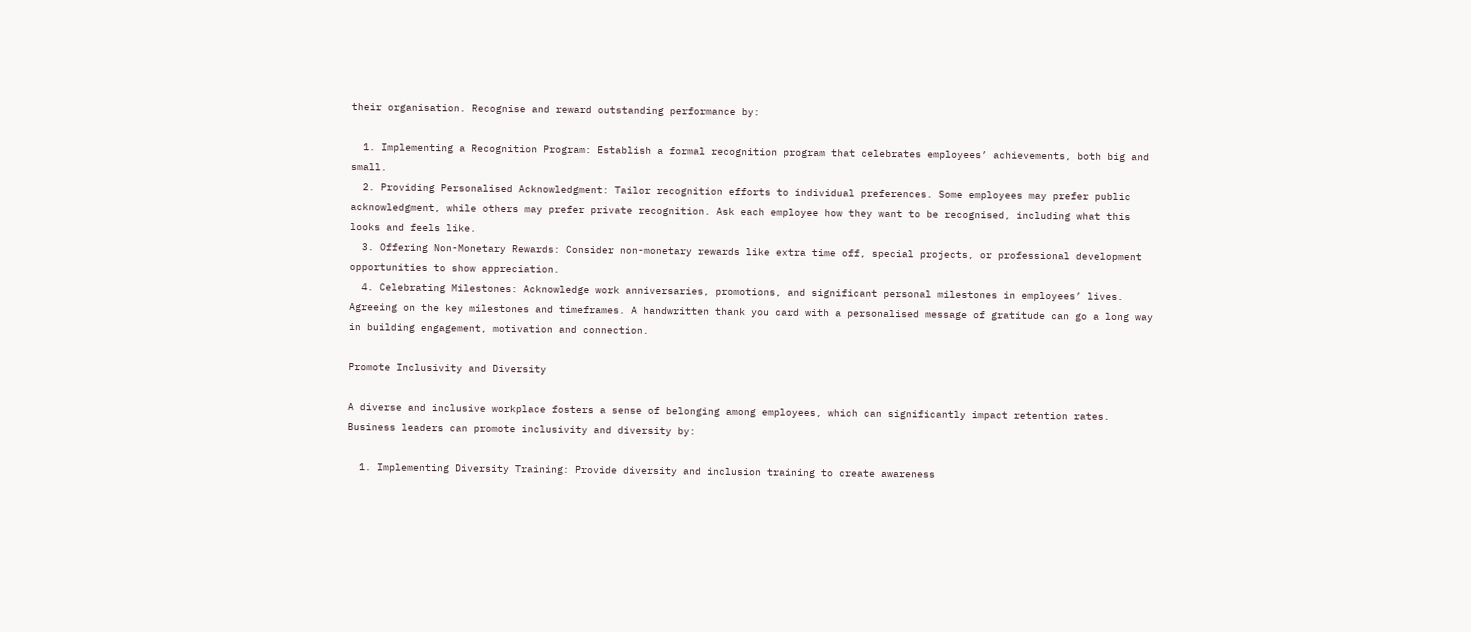their organisation. Recognise and reward outstanding performance by:

  1. Implementing a Recognition Program: Establish a formal recognition program that celebrates employees’ achievements, both big and small.
  2. Providing Personalised Acknowledgment: Tailor recognition efforts to individual preferences. Some employees may prefer public acknowledgment, while others may prefer private recognition. Ask each employee how they want to be recognised, including what this looks and feels like.
  3. Offering Non-Monetary Rewards: Consider non-monetary rewards like extra time off, special projects, or professional development opportunities to show appreciation.
  4. Celebrating Milestones: Acknowledge work anniversaries, promotions, and significant personal milestones in employees’ lives. Agreeing on the key milestones and timeframes. A handwritten thank you card with a personalised message of gratitude can go a long way in building engagement, motivation and connection.

Promote Inclusivity and Diversity

A diverse and inclusive workplace fosters a sense of belonging among employees, which can significantly impact retention rates. Business leaders can promote inclusivity and diversity by:

  1. Implementing Diversity Training: Provide diversity and inclusion training to create awareness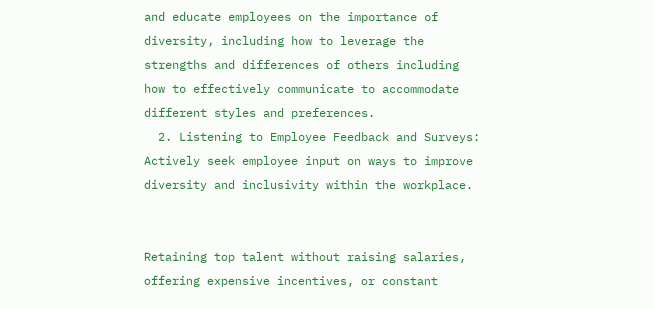and educate employees on the importance of diversity, including how to leverage the strengths and differences of others including how to effectively communicate to accommodate different styles and preferences.
  2. Listening to Employee Feedback and Surveys: Actively seek employee input on ways to improve diversity and inclusivity within the workplace.


Retaining top talent without raising salaries, offering expensive incentives, or constant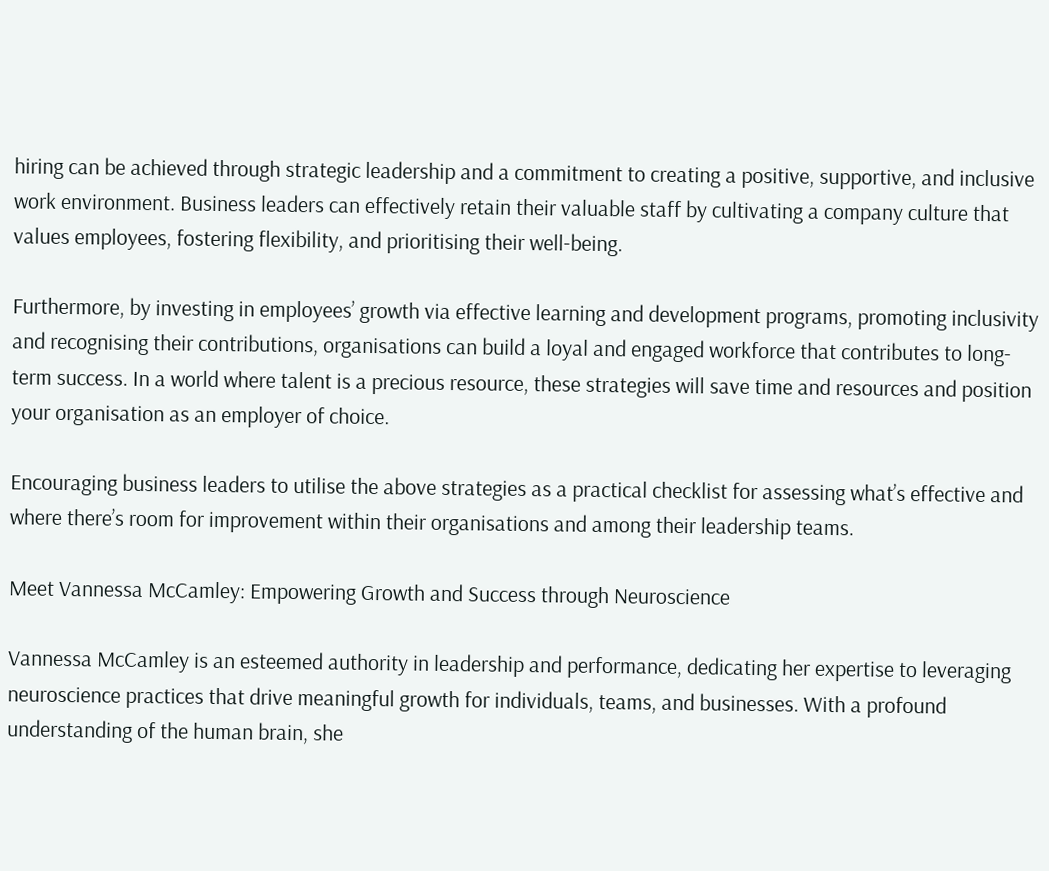hiring can be achieved through strategic leadership and a commitment to creating a positive, supportive, and inclusive work environment. Business leaders can effectively retain their valuable staff by cultivating a company culture that values employees, fostering flexibility, and prioritising their well-being.

Furthermore, by investing in employees’ growth via effective learning and development programs, promoting inclusivity and recognising their contributions, organisations can build a loyal and engaged workforce that contributes to long-term success. In a world where talent is a precious resource, these strategies will save time and resources and position your organisation as an employer of choice.

Encouraging business leaders to utilise the above strategies as a practical checklist for assessing what’s effective and where there’s room for improvement within their organisations and among their leadership teams.

Meet Vannessa McCamley: Empowering Growth and Success through Neuroscience

Vannessa McCamley is an esteemed authority in leadership and performance, dedicating her expertise to leveraging neuroscience practices that drive meaningful growth for individuals, teams, and businesses. With a profound understanding of the human brain, she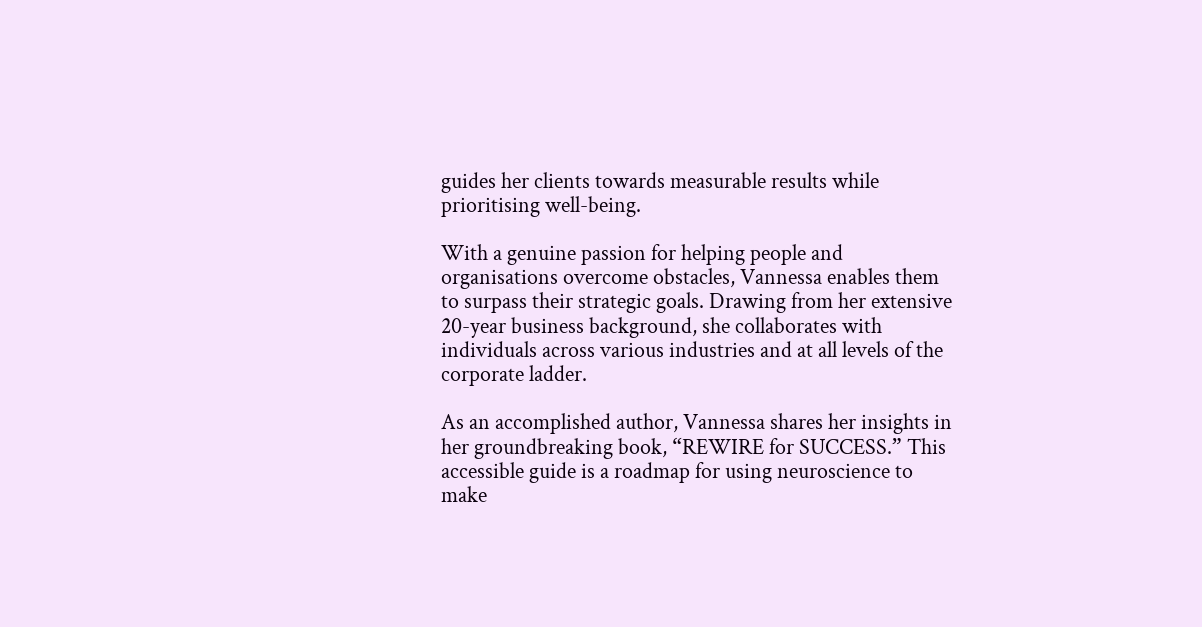guides her clients towards measurable results while prioritising well-being.

With a genuine passion for helping people and organisations overcome obstacles, Vannessa enables them to surpass their strategic goals. Drawing from her extensive 20-year business background, she collaborates with individuals across various industries and at all levels of the corporate ladder.

As an accomplished author, Vannessa shares her insights in her groundbreaking book, “REWIRE for SUCCESS.” This accessible guide is a roadmap for using neuroscience to make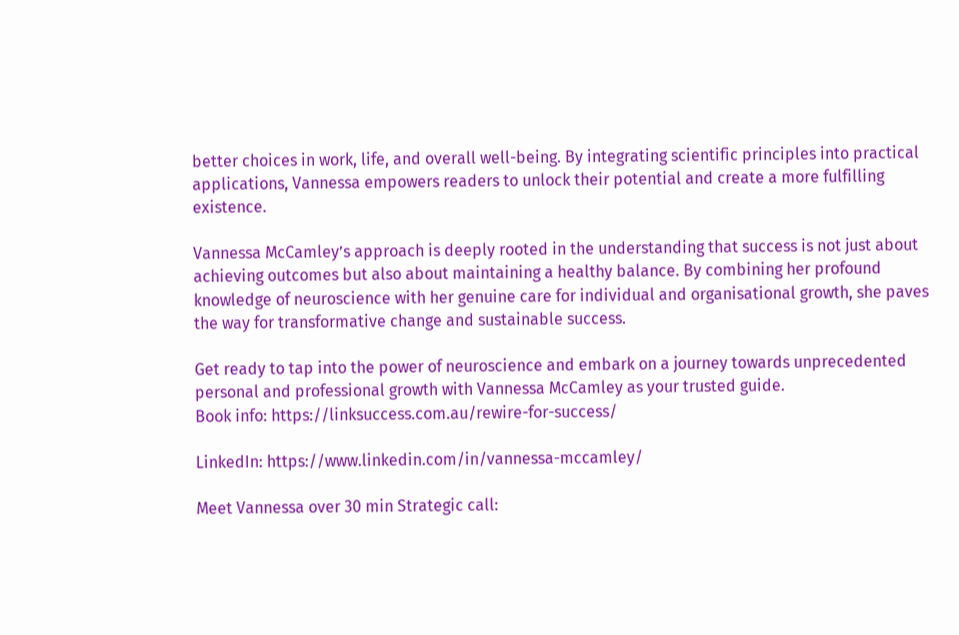better choices in work, life, and overall well-being. By integrating scientific principles into practical applications, Vannessa empowers readers to unlock their potential and create a more fulfilling existence.

Vannessa McCamley’s approach is deeply rooted in the understanding that success is not just about achieving outcomes but also about maintaining a healthy balance. By combining her profound knowledge of neuroscience with her genuine care for individual and organisational growth, she paves the way for transformative change and sustainable success.

Get ready to tap into the power of neuroscience and embark on a journey towards unprecedented personal and professional growth with Vannessa McCamley as your trusted guide.
Book info: https://linksuccess.com.au/rewire-for-success/

LinkedIn: https://www.linkedin.com/in/vannessa-mccamley/

Meet Vannessa over 30 min Strategic call: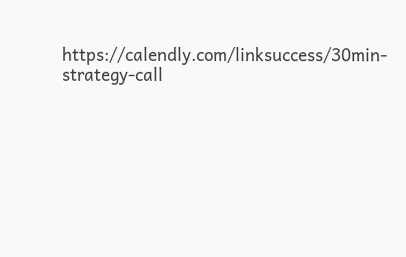https://calendly.com/linksuccess/30min-strategy-call